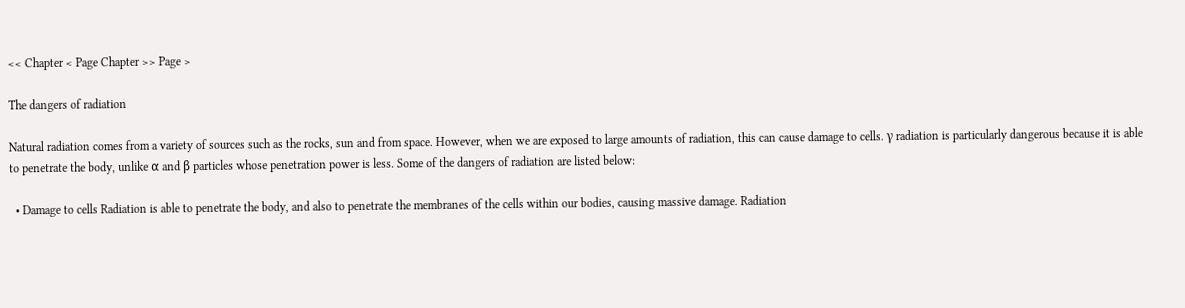<< Chapter < Page Chapter >> Page >

The dangers of radiation

Natural radiation comes from a variety of sources such as the rocks, sun and from space. However, when we are exposed to large amounts of radiation, this can cause damage to cells. γ radiation is particularly dangerous because it is able to penetrate the body, unlike α and β particles whose penetration power is less. Some of the dangers of radiation are listed below:

  • Damage to cells Radiation is able to penetrate the body, and also to penetrate the membranes of the cells within our bodies, causing massive damage. Radiation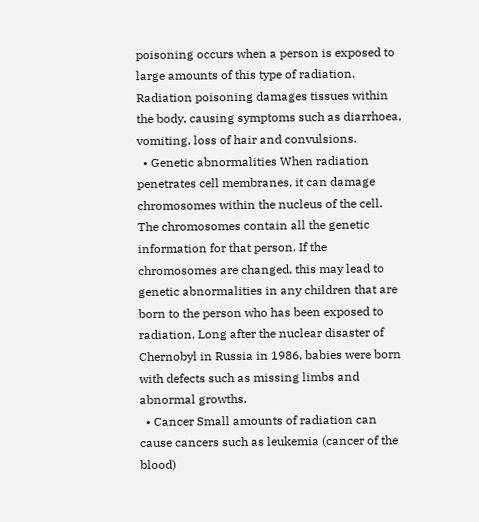poisoning occurs when a person is exposed to large amounts of this type of radiation. Radiation poisoning damages tissues within the body, causing symptoms such as diarrhoea, vomiting, loss of hair and convulsions.
  • Genetic abnormalities When radiation penetrates cell membranes, it can damage chromosomes within the nucleus of the cell. The chromosomes contain all the genetic information for that person. If the chromosomes are changed, this may lead to genetic abnormalities in any children that are born to the person who has been exposed to radiation. Long after the nuclear disaster of Chernobyl in Russia in 1986, babies were born with defects such as missing limbs and abnormal growths.
  • Cancer Small amounts of radiation can cause cancers such as leukemia (cancer of the blood)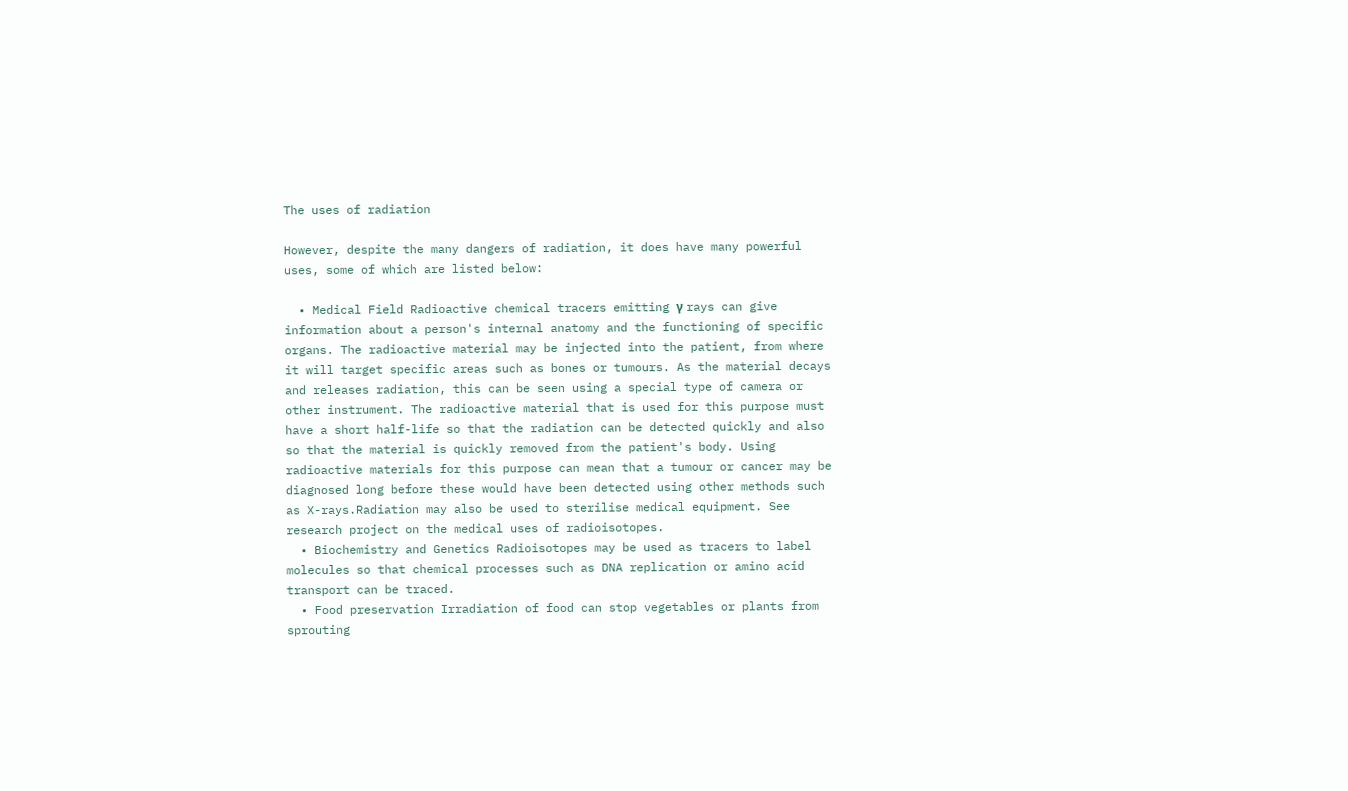The uses of radiation

However, despite the many dangers of radiation, it does have many powerful uses, some of which are listed below:

  • Medical Field Radioactive chemical tracers emitting γ rays can give information about a person's internal anatomy and the functioning of specific organs. The radioactive material may be injected into the patient, from where it will target specific areas such as bones or tumours. As the material decays and releases radiation, this can be seen using a special type of camera or other instrument. The radioactive material that is used for this purpose must have a short half-life so that the radiation can be detected quickly and also so that the material is quickly removed from the patient's body. Using radioactive materials for this purpose can mean that a tumour or cancer may be diagnosed long before these would have been detected using other methods such as X-rays.Radiation may also be used to sterilise medical equipment. See research project on the medical uses of radioisotopes.
  • Biochemistry and Genetics Radioisotopes may be used as tracers to label molecules so that chemical processes such as DNA replication or amino acid transport can be traced.
  • Food preservation Irradiation of food can stop vegetables or plants from sprouting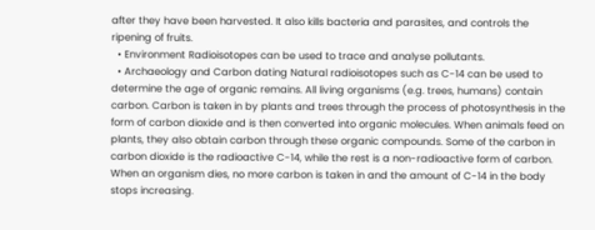after they have been harvested. It also kills bacteria and parasites, and controls the ripening of fruits.
  • Environment Radioisotopes can be used to trace and analyse pollutants.
  • Archaeology and Carbon dating Natural radioisotopes such as C-14 can be used to determine the age of organic remains. All living organisms (e.g. trees, humans) contain carbon. Carbon is taken in by plants and trees through the process of photosynthesis in the form of carbon dioxide and is then converted into organic molecules. When animals feed on plants, they also obtain carbon through these organic compounds. Some of the carbon in carbon dioxide is the radioactive C-14, while the rest is a non-radioactive form of carbon. When an organism dies, no more carbon is taken in and the amount of C-14 in the body stops increasing.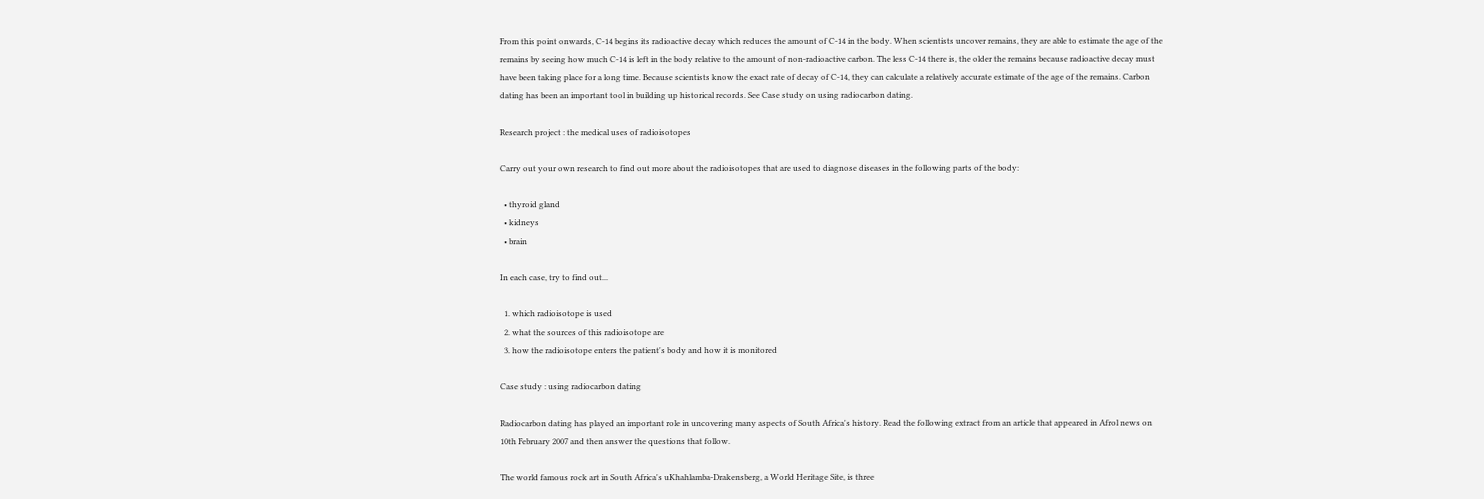From this point onwards, C-14 begins its radioactive decay which reduces the amount of C-14 in the body. When scientists uncover remains, they are able to estimate the age of the remains by seeing how much C-14 is left in the body relative to the amount of non-radioactive carbon. The less C-14 there is, the older the remains because radioactive decay must have been taking place for a long time. Because scientists know the exact rate of decay of C-14, they can calculate a relatively accurate estimate of the age of the remains. Carbon dating has been an important tool in building up historical records. See Case study on using radiocarbon dating.

Research project : the medical uses of radioisotopes

Carry out your own research to find out more about the radioisotopes that are used to diagnose diseases in the following parts of the body:

  • thyroid gland
  • kidneys
  • brain

In each case, try to find out...

  1. which radioisotope is used
  2. what the sources of this radioisotope are
  3. how the radioisotope enters the patient's body and how it is monitored

Case study : using radiocarbon dating

Radiocarbon dating has played an important role in uncovering many aspects of South Africa's history. Read the following extract from an article that appeared in Afrol news on 10th February 2007 and then answer the questions that follow.

The world famous rock art in South Africa's uKhahlamba-Drakensberg, a World Heritage Site, is three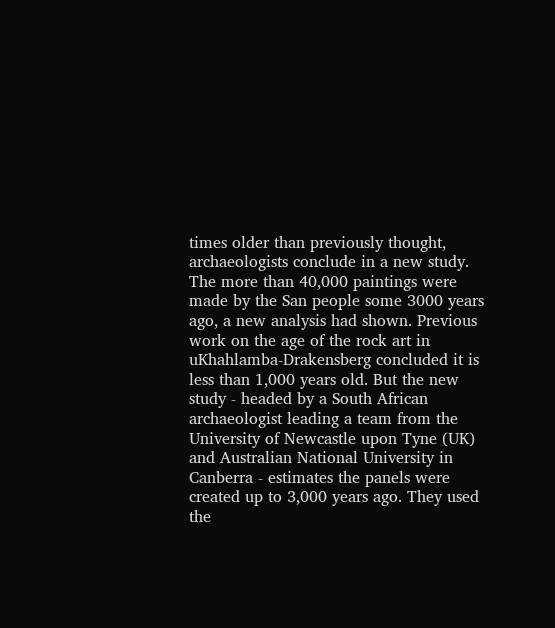times older than previously thought, archaeologists conclude in a new study. The more than 40,000 paintings were made by the San people some 3000 years ago, a new analysis had shown. Previous work on the age of the rock art in uKhahlamba-Drakensberg concluded it is less than 1,000 years old. But the new study - headed by a South African archaeologist leading a team from the University of Newcastle upon Tyne (UK) and Australian National University in Canberra - estimates the panels were created up to 3,000 years ago. They used the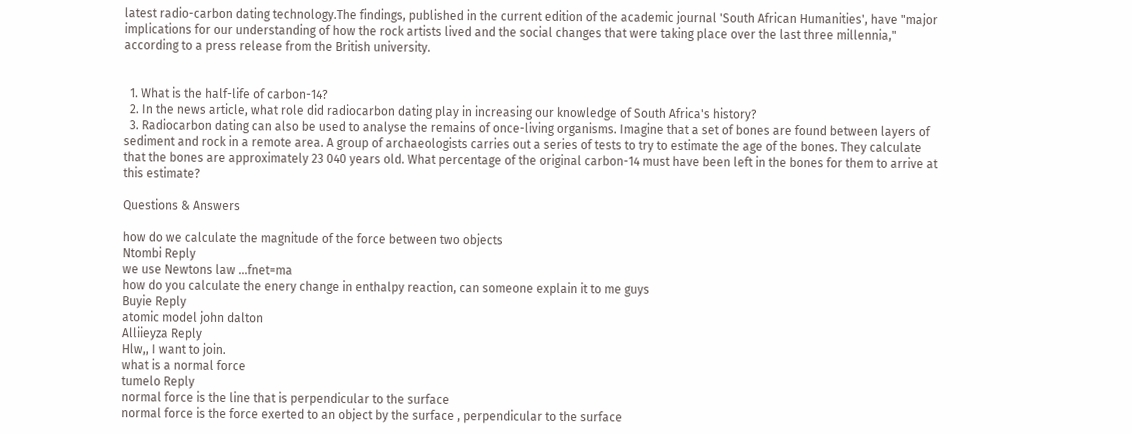latest radio-carbon dating technology.The findings, published in the current edition of the academic journal 'South African Humanities', have "major implications for our understanding of how the rock artists lived and the social changes that were taking place over the last three millennia," according to a press release from the British university.


  1. What is the half-life of carbon-14?
  2. In the news article, what role did radiocarbon dating play in increasing our knowledge of South Africa's history?
  3. Radiocarbon dating can also be used to analyse the remains of once-living organisms. Imagine that a set of bones are found between layers of sediment and rock in a remote area. A group of archaeologists carries out a series of tests to try to estimate the age of the bones. They calculate that the bones are approximately 23 040 years old. What percentage of the original carbon-14 must have been left in the bones for them to arrive at this estimate?

Questions & Answers

how do we calculate the magnitude of the force between two objects
Ntombi Reply
we use Newtons law ...fnet=ma
how do you calculate the enery change in enthalpy reaction, can someone explain it to me guys
Buyie Reply
atomic model john dalton
Alliieyza Reply
Hlw,, I want to join.
what is a normal force
tumelo Reply
normal force is the line that is perpendicular to the surface
normal force is the force exerted to an object by the surface , perpendicular to the surface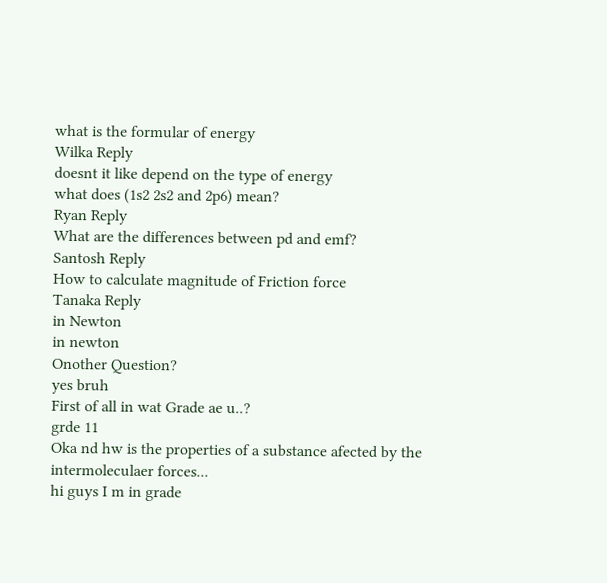what is the formular of energy
Wilka Reply
doesnt it like depend on the type of energy
what does (1s2 2s2 and 2p6) mean?
Ryan Reply
What are the differences between pd and emf?
Santosh Reply
How to calculate magnitude of Friction force
Tanaka Reply
in Newton
in newton
Onother Question?
yes bruh
First of all in wat Grade ae u..?
grde 11
Oka nd hw is the properties of a substance afected by the intermoleculaer forces...
hi guys I m in grade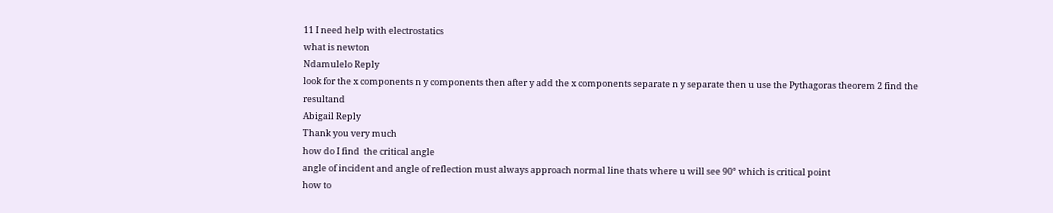11 I need help with electrostatics
what is newton
Ndamulelo Reply
look for the x components n y components then after y add the x components separate n y separate then u use the Pythagoras theorem 2 find the resultand
Abigail Reply
Thank you very much
how do I find  the critical angle
angle of incident and angle of reflection must always approach normal line thats where u will see 90° which is critical point
how to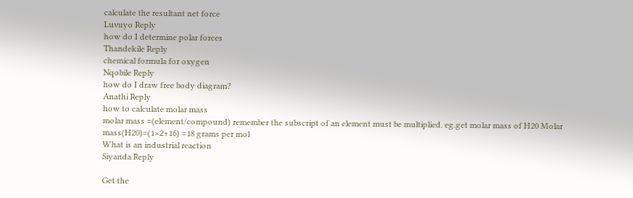calculate the resultant net force
Luvuyo Reply
how do I determine polar forces
Thandekile Reply
chemical formula for oxygen
Nqobile Reply
how do I draw free body diagram?
Anathi Reply
how to calculate molar mass
molar mass =(element/compound) remember the subscript of an element must be multiplied. eg.get molar mass of H20 Molar mass(H20)=(1×2+16) =18 grams per mol
What is an industrial reaction
Siyanda Reply

Get the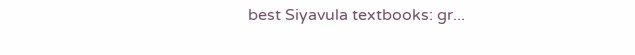best Siyavula textbooks: gr...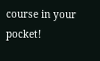course in your pocket!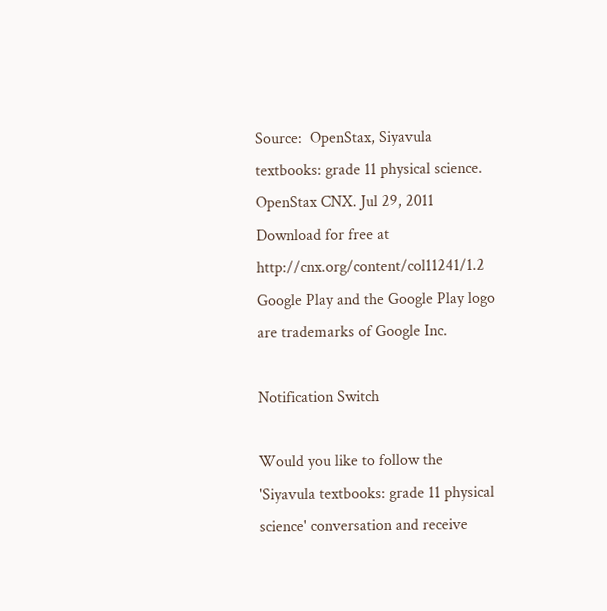Source:  OpenStax, Siyavula textbooks: grade 11 physical science. OpenStax CNX. Jul 29, 2011 Download for free at http://cnx.org/content/col11241/1.2
Google Play and the Google Play logo are trademarks of Google Inc.

Notification Switch

Would you like to follow the 'Siyavula textbooks: grade 11 physical science' conversation and receive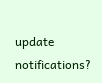update notifications?